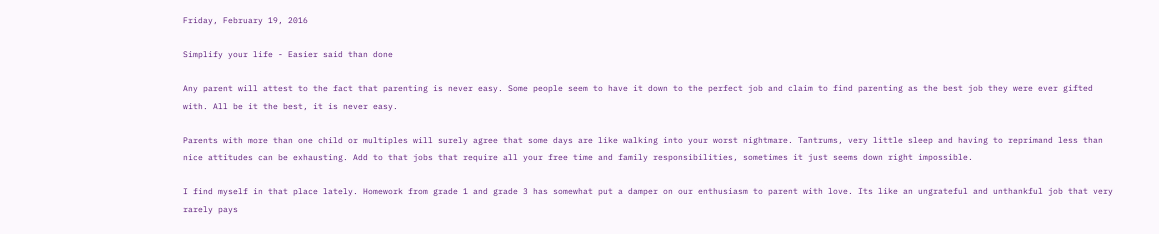Friday, February 19, 2016

Simplify your life - Easier said than done

Any parent will attest to the fact that parenting is never easy. Some people seem to have it down to the perfect job and claim to find parenting as the best job they were ever gifted with. All be it the best, it is never easy.

Parents with more than one child or multiples will surely agree that some days are like walking into your worst nightmare. Tantrums, very little sleep and having to reprimand less than nice attitudes can be exhausting. Add to that jobs that require all your free time and family responsibilities, sometimes it just seems down right impossible.

I find myself in that place lately. Homework from grade 1 and grade 3 has somewhat put a damper on our enthusiasm to parent with love. Its like an ungrateful and unthankful job that very rarely pays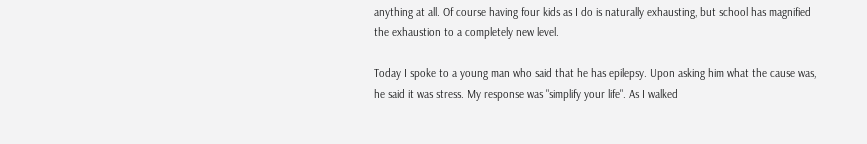anything at all. Of course having four kids as I do is naturally exhausting, but school has magnified the exhaustion to a completely new level.

Today I spoke to a young man who said that he has epilepsy. Upon asking him what the cause was, he said it was stress. My response was "simplify your life". As I walked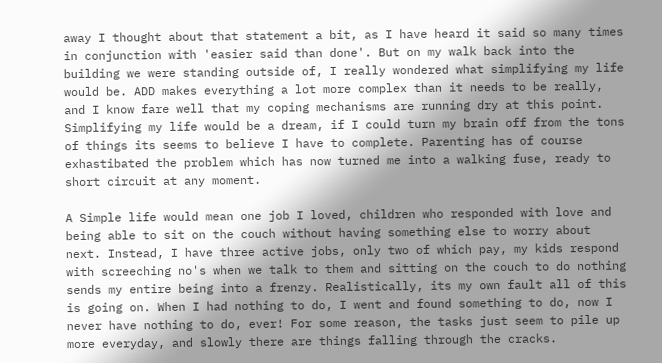away I thought about that statement a bit, as I have heard it said so many times in conjunction with 'easier said than done'. But on my walk back into the building we were standing outside of, I really wondered what simplifying my life would be. ADD makes everything a lot more complex than it needs to be really, and I know fare well that my coping mechanisms are running dry at this point. Simplifying my life would be a dream, if I could turn my brain off from the tons of things its seems to believe I have to complete. Parenting has of course exhastibated the problem which has now turned me into a walking fuse, ready to short circuit at any moment.

A Simple life would mean one job I loved, children who responded with love and being able to sit on the couch without having something else to worry about next. Instead, I have three active jobs, only two of which pay, my kids respond with screeching no's when we talk to them and sitting on the couch to do nothing sends my entire being into a frenzy. Realistically, its my own fault all of this is going on. When I had nothing to do, I went and found something to do, now I never have nothing to do, ever! For some reason, the tasks just seem to pile up more everyday, and slowly there are things falling through the cracks.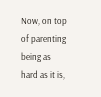Now, on top of parenting being as hard as it is,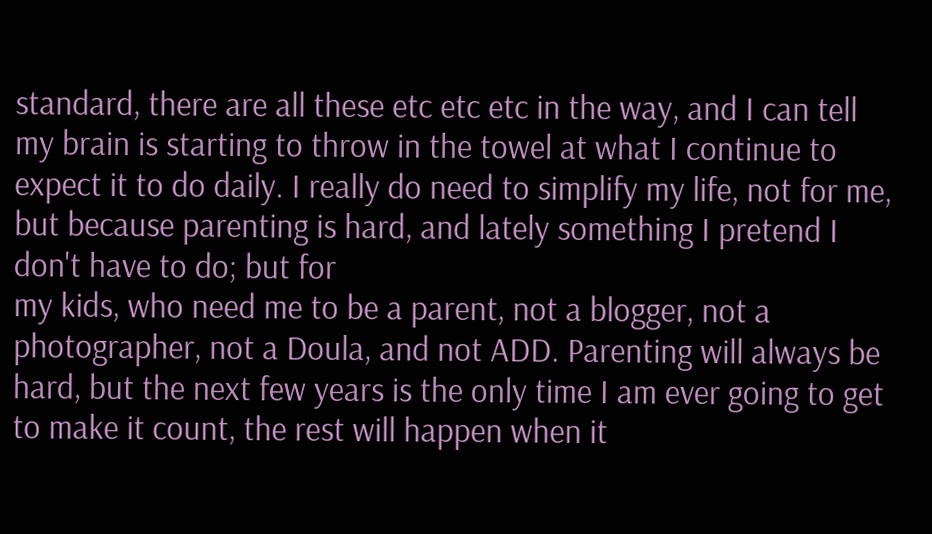standard, there are all these etc etc etc in the way, and I can tell my brain is starting to throw in the towel at what I continue to expect it to do daily. I really do need to simplify my life, not for me, but because parenting is hard, and lately something I pretend I don't have to do; but for
my kids, who need me to be a parent, not a blogger, not a photographer, not a Doula, and not ADD. Parenting will always be hard, but the next few years is the only time I am ever going to get to make it count, the rest will happen when it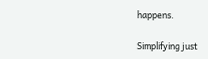happens.

Simplifying just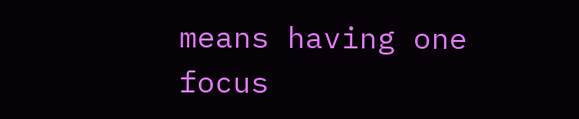means having one focus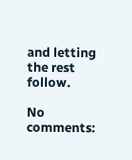and letting the rest follow.

No comments: